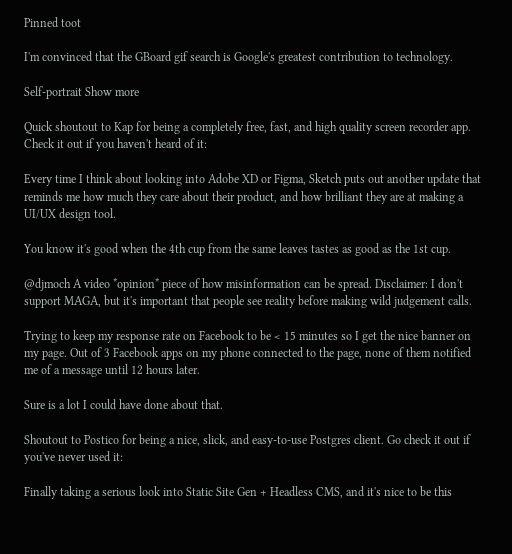Pinned toot

I'm convinced that the GBoard gif search is Google's greatest contribution to technology.

Self-portrait Show more

Quick shoutout to Kap for being a completely free, fast, and high quality screen recorder app. Check it out if you haven't heard of it:

Every time I think about looking into Adobe XD or Figma, Sketch puts out another update that reminds me how much they care about their product, and how brilliant they are at making a UI/UX design tool.

You know it's good when the 4th cup from the same leaves tastes as good as the 1st cup.

@djmoch A video *opinion* piece of how misinformation can be spread. Disclaimer: I don't support MAGA, but it's important that people see reality before making wild judgement calls.

Trying to keep my response rate on Facebook to be < 15 minutes so I get the nice banner on my page. Out of 3 Facebook apps on my phone connected to the page, none of them notified me of a message until 12 hours later.

Sure is a lot I could have done about that.

Shoutout to Postico for being a nice, slick, and easy-to-use Postgres client. Go check it out if you've never used it:

Finally taking a serious look into Static Site Gen + Headless CMS, and it's nice to be this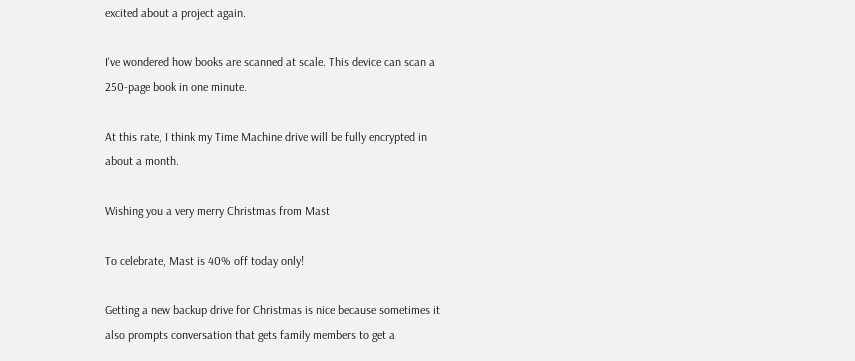excited about a project again.

I've wondered how books are scanned at scale. This device can scan a 250-page book in one minute.

At this rate, I think my Time Machine drive will be fully encrypted in about a month.

Wishing you a very merry Christmas from Mast

To celebrate, Mast is 40% off today only!

Getting a new backup drive for Christmas is nice because sometimes it also prompts conversation that gets family members to get a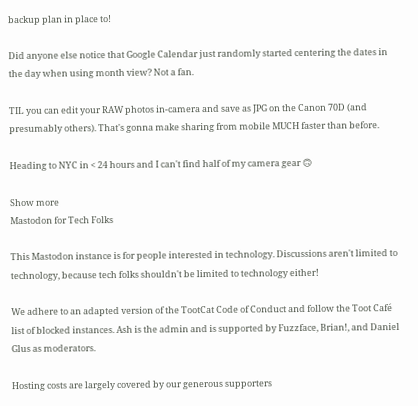backup plan in place to!

Did anyone else notice that Google Calendar just randomly started centering the dates in the day when using month view? Not a fan.

TIL you can edit your RAW photos in-camera and save as JPG on the Canon 70D (and presumably others). That's gonna make sharing from mobile MUCH faster than before.

Heading to NYC in < 24 hours and I can't find half of my camera gear 🙃

Show more
Mastodon for Tech Folks

This Mastodon instance is for people interested in technology. Discussions aren't limited to technology, because tech folks shouldn't be limited to technology either!

We adhere to an adapted version of the TootCat Code of Conduct and follow the Toot Café list of blocked instances. Ash is the admin and is supported by Fuzzface, Brian!, and Daniel Glus as moderators.

Hosting costs are largely covered by our generous supporters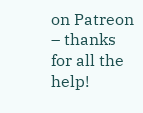on Patreon – thanks for all the help!